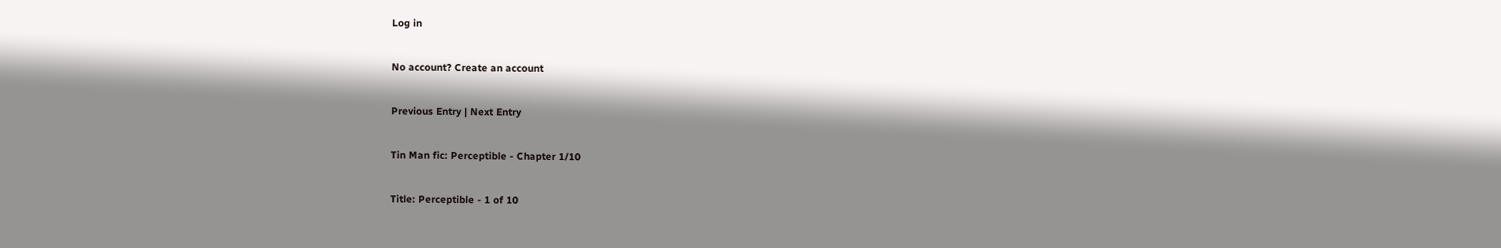Log in

No account? Create an account

Previous Entry | Next Entry

Tin Man fic: Perceptible - Chapter 1/10

Title: Perceptible - 1 of 10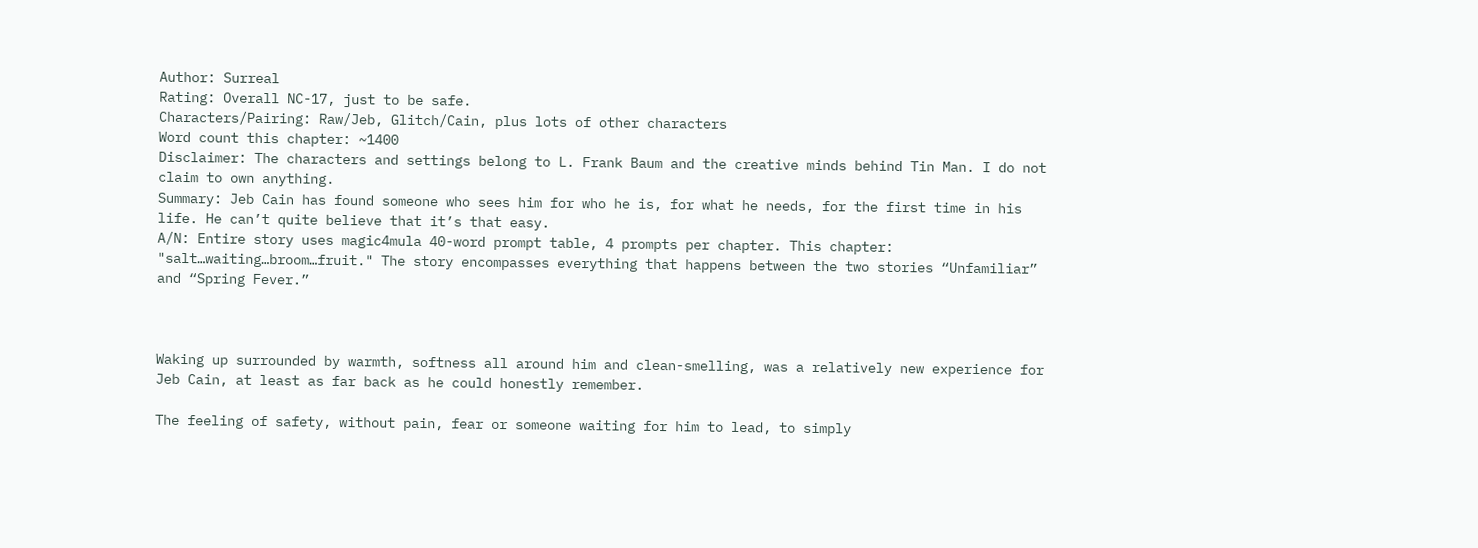Author: Surreal
Rating: Overall NC-17, just to be safe.
Characters/Pairing: Raw/Jeb, Glitch/Cain, plus lots of other characters
Word count this chapter: ~1400
Disclaimer: The characters and settings belong to L. Frank Baum and the creative minds behind Tin Man. I do not claim to own anything.
Summary: Jeb Cain has found someone who sees him for who he is, for what he needs, for the first time in his life. He can’t quite believe that it’s that easy.
A/N: Entire story uses magic4mula 40-word prompt table, 4 prompts per chapter. This chapter: "salt…waiting…broom…fruit." The story encompasses everything that happens between the two stories “Unfamiliar” and “Spring Fever.”



Waking up surrounded by warmth, softness all around him and clean-smelling, was a relatively new experience for Jeb Cain, at least as far back as he could honestly remember.

The feeling of safety, without pain, fear or someone waiting for him to lead, to simply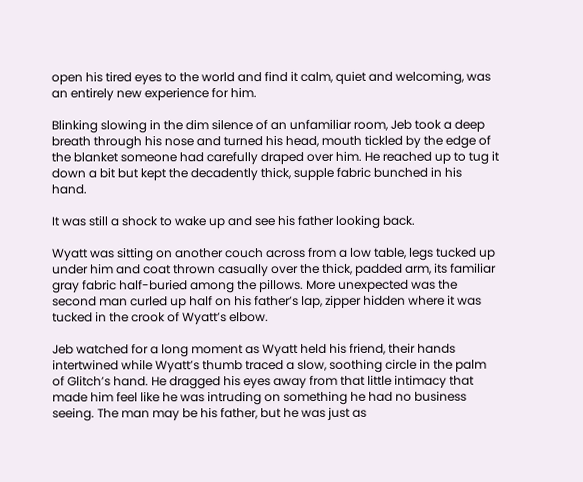open his tired eyes to the world and find it calm, quiet and welcoming, was an entirely new experience for him.

Blinking slowing in the dim silence of an unfamiliar room, Jeb took a deep breath through his nose and turned his head, mouth tickled by the edge of the blanket someone had carefully draped over him. He reached up to tug it down a bit but kept the decadently thick, supple fabric bunched in his hand.

It was still a shock to wake up and see his father looking back.

Wyatt was sitting on another couch across from a low table, legs tucked up under him and coat thrown casually over the thick, padded arm, its familiar gray fabric half-buried among the pillows. More unexpected was the second man curled up half on his father’s lap, zipper hidden where it was tucked in the crook of Wyatt’s elbow.

Jeb watched for a long moment as Wyatt held his friend, their hands intertwined while Wyatt’s thumb traced a slow, soothing circle in the palm of Glitch’s hand. He dragged his eyes away from that little intimacy that made him feel like he was intruding on something he had no business seeing. The man may be his father, but he was just as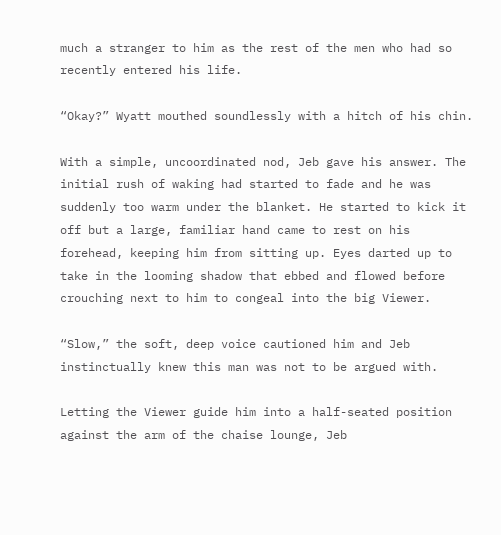much a stranger to him as the rest of the men who had so recently entered his life.

“Okay?” Wyatt mouthed soundlessly with a hitch of his chin.

With a simple, uncoordinated nod, Jeb gave his answer. The initial rush of waking had started to fade and he was suddenly too warm under the blanket. He started to kick it off but a large, familiar hand came to rest on his forehead, keeping him from sitting up. Eyes darted up to take in the looming shadow that ebbed and flowed before crouching next to him to congeal into the big Viewer.

“Slow,” the soft, deep voice cautioned him and Jeb instinctually knew this man was not to be argued with.

Letting the Viewer guide him into a half-seated position against the arm of the chaise lounge, Jeb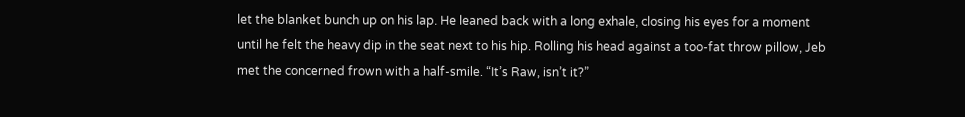let the blanket bunch up on his lap. He leaned back with a long exhale, closing his eyes for a moment until he felt the heavy dip in the seat next to his hip. Rolling his head against a too-fat throw pillow, Jeb met the concerned frown with a half-smile. “It’s Raw, isn’t it?”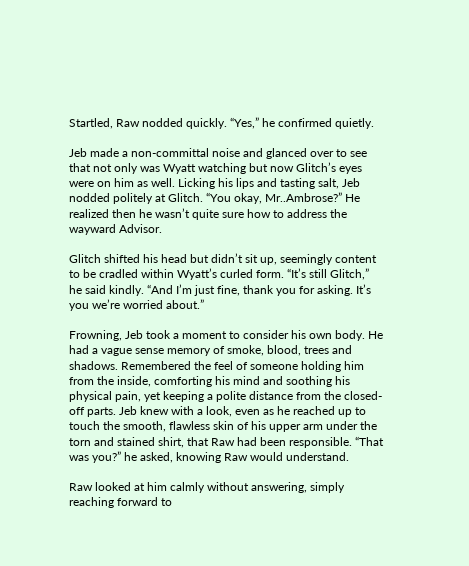Startled, Raw nodded quickly. “Yes,” he confirmed quietly.

Jeb made a non-committal noise and glanced over to see that not only was Wyatt watching but now Glitch’s eyes were on him as well. Licking his lips and tasting salt, Jeb nodded politely at Glitch. “You okay, Mr..Ambrose?” He realized then he wasn’t quite sure how to address the wayward Advisor.

Glitch shifted his head but didn’t sit up, seemingly content to be cradled within Wyatt’s curled form. “It’s still Glitch,” he said kindly. “And I’m just fine, thank you for asking. It’s you we’re worried about.”

Frowning, Jeb took a moment to consider his own body. He had a vague sense memory of smoke, blood, trees and shadows. Remembered the feel of someone holding him from the inside, comforting his mind and soothing his physical pain, yet keeping a polite distance from the closed-off parts. Jeb knew with a look, even as he reached up to touch the smooth, flawless skin of his upper arm under the torn and stained shirt, that Raw had been responsible. “That was you?” he asked, knowing Raw would understand.

Raw looked at him calmly without answering, simply reaching forward to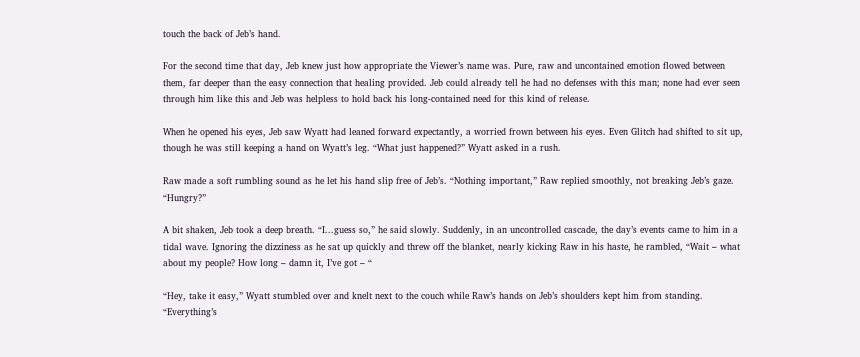touch the back of Jeb’s hand.

For the second time that day, Jeb knew just how appropriate the Viewer’s name was. Pure, raw and uncontained emotion flowed between them, far deeper than the easy connection that healing provided. Jeb could already tell he had no defenses with this man; none had ever seen through him like this and Jeb was helpless to hold back his long-contained need for this kind of release.

When he opened his eyes, Jeb saw Wyatt had leaned forward expectantly, a worried frown between his eyes. Even Glitch had shifted to sit up, though he was still keeping a hand on Wyatt’s leg. “What just happened?” Wyatt asked in a rush.

Raw made a soft rumbling sound as he let his hand slip free of Jeb’s. “Nothing important,” Raw replied smoothly, not breaking Jeb’s gaze. “Hungry?”

A bit shaken, Jeb took a deep breath. “I...guess so,” he said slowly. Suddenly, in an uncontrolled cascade, the day’s events came to him in a tidal wave. Ignoring the dizziness as he sat up quickly and threw off the blanket, nearly kicking Raw in his haste, he rambled, “Wait – what about my people? How long – damn it, I’ve got – “

“Hey, take it easy,” Wyatt stumbled over and knelt next to the couch while Raw’s hands on Jeb’s shoulders kept him from standing. “Everything’s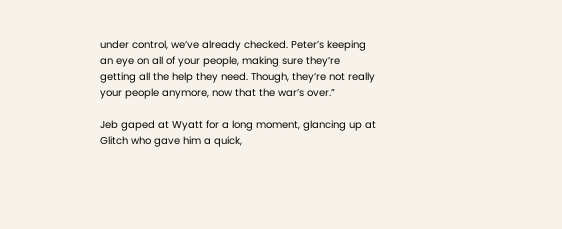under control, we’ve already checked. Peter’s keeping an eye on all of your people, making sure they’re getting all the help they need. Though, they’re not really your people anymore, now that the war’s over.”

Jeb gaped at Wyatt for a long moment, glancing up at Glitch who gave him a quick,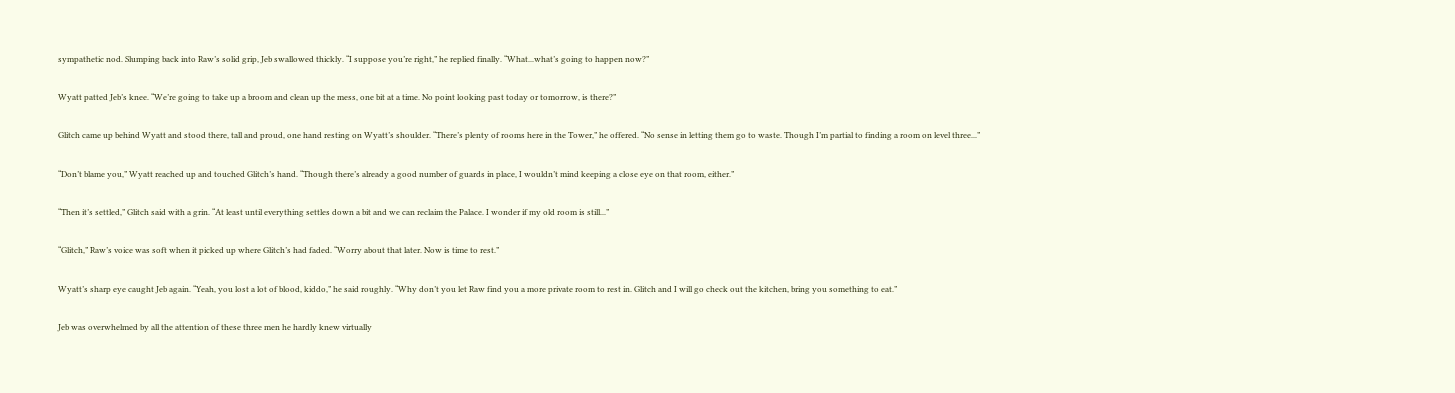sympathetic nod. Slumping back into Raw’s solid grip, Jeb swallowed thickly. “I suppose you’re right,” he replied finally. “What...what’s going to happen now?”

Wyatt patted Jeb’s knee. “We’re going to take up a broom and clean up the mess, one bit at a time. No point looking past today or tomorrow, is there?”

Glitch came up behind Wyatt and stood there, tall and proud, one hand resting on Wyatt’s shoulder. “There’s plenty of rooms here in the Tower,” he offered. “No sense in letting them go to waste. Though I’m partial to finding a room on level three...”

“Don’t blame you,” Wyatt reached up and touched Glitch’s hand. “Though there’s already a good number of guards in place, I wouldn’t mind keeping a close eye on that room, either.”

“Then it’s settled,” Glitch said with a grin. “At least until everything settles down a bit and we can reclaim the Palace. I wonder if my old room is still...”

“Glitch,” Raw’s voice was soft when it picked up where Glitch’s had faded. “Worry about that later. Now is time to rest.”

Wyatt’s sharp eye caught Jeb again. “Yeah, you lost a lot of blood, kiddo,” he said roughly. “Why don’t you let Raw find you a more private room to rest in. Glitch and I will go check out the kitchen, bring you something to eat.”

Jeb was overwhelmed by all the attention of these three men he hardly knew virtually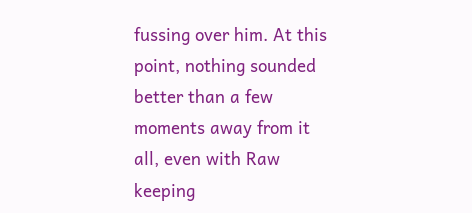fussing over him. At this point, nothing sounded better than a few moments away from it all, even with Raw keeping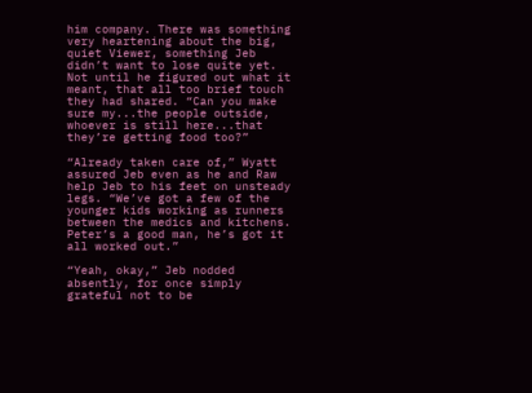him company. There was something very heartening about the big, quiet Viewer, something Jeb didn’t want to lose quite yet. Not until he figured out what it meant, that all too brief touch they had shared. “Can you make sure my...the people outside, whoever is still here...that they’re getting food too?”

“Already taken care of,” Wyatt assured Jeb even as he and Raw help Jeb to his feet on unsteady legs. “We’ve got a few of the younger kids working as runners between the medics and kitchens. Peter’s a good man, he’s got it all worked out.”

“Yeah, okay,” Jeb nodded absently, for once simply grateful not to be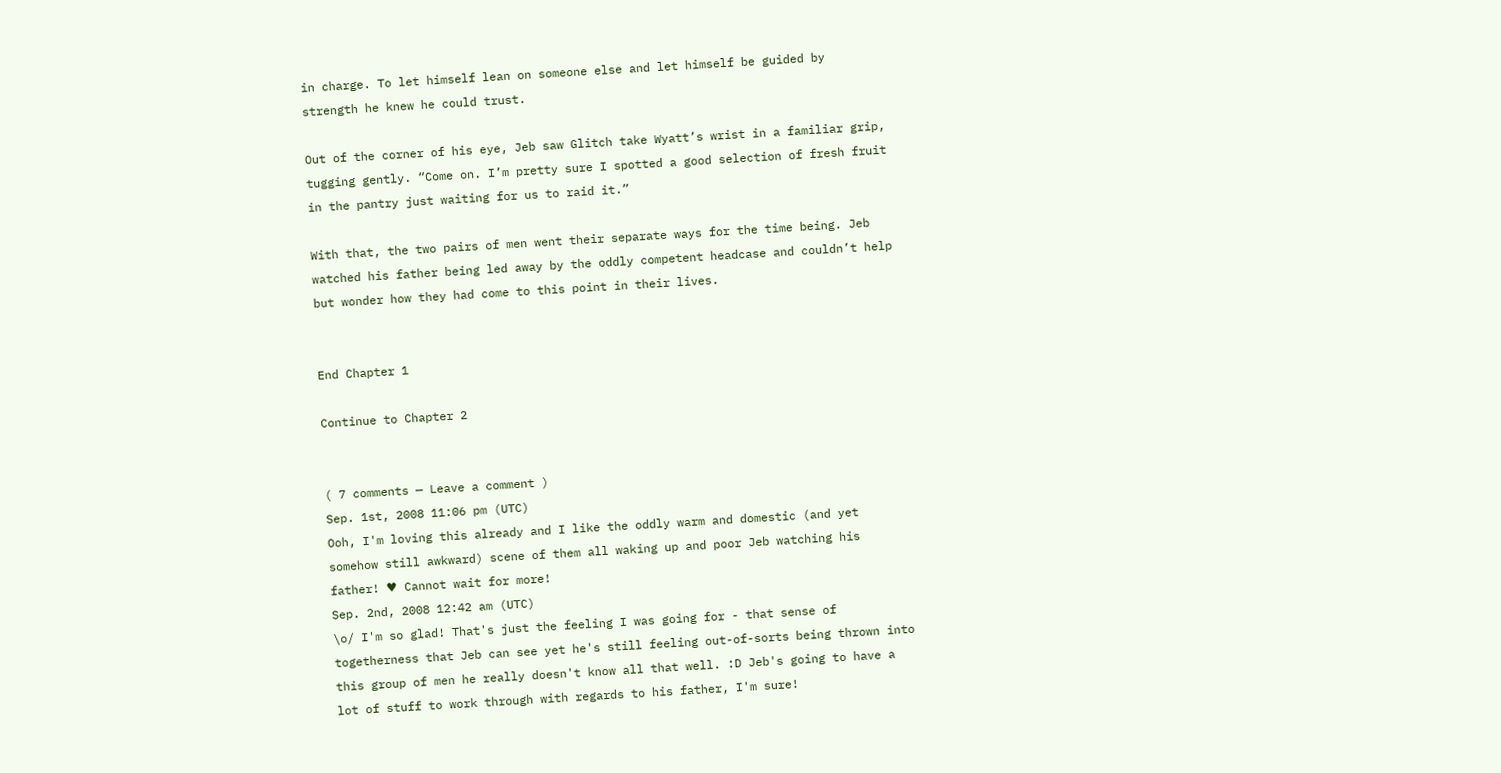in charge. To let himself lean on someone else and let himself be guided by strength he knew he could trust.

Out of the corner of his eye, Jeb saw Glitch take Wyatt’s wrist in a familiar grip, tugging gently. “Come on. I’m pretty sure I spotted a good selection of fresh fruit in the pantry just waiting for us to raid it.”

With that, the two pairs of men went their separate ways for the time being. Jeb watched his father being led away by the oddly competent headcase and couldn’t help but wonder how they had come to this point in their lives.


End Chapter 1

Continue to Chapter 2


( 7 comments — Leave a comment )
Sep. 1st, 2008 11:06 pm (UTC)
Ooh, I'm loving this already and I like the oddly warm and domestic (and yet somehow still awkward) scene of them all waking up and poor Jeb watching his father! ♥ Cannot wait for more!
Sep. 2nd, 2008 12:42 am (UTC)
\o/ I'm so glad! That's just the feeling I was going for - that sense of togetherness that Jeb can see yet he's still feeling out-of-sorts being thrown into this group of men he really doesn't know all that well. :D Jeb's going to have a lot of stuff to work through with regards to his father, I'm sure!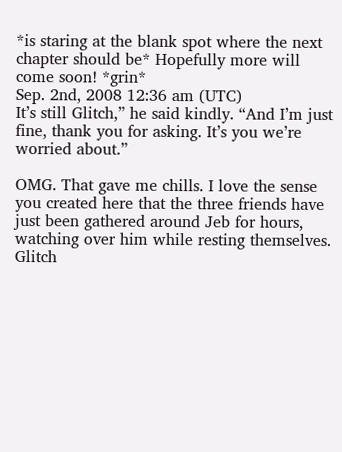*is staring at the blank spot where the next chapter should be* Hopefully more will come soon! *grin*
Sep. 2nd, 2008 12:36 am (UTC)
It’s still Glitch,” he said kindly. “And I’m just fine, thank you for asking. It’s you we’re worried about.”

OMG. That gave me chills. I love the sense you created here that the three friends have just been gathered around Jeb for hours, watching over him while resting themselves. Glitch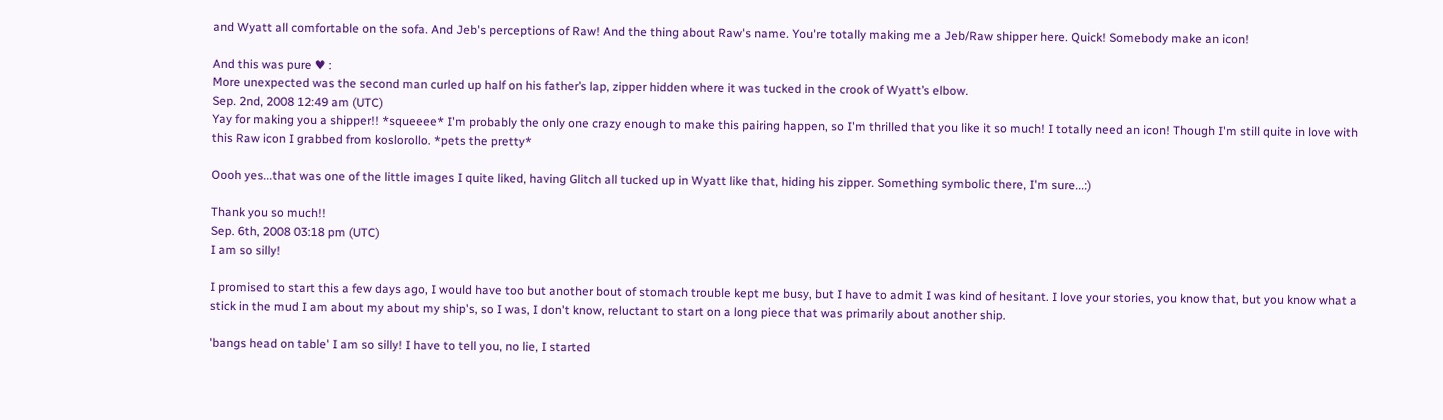and Wyatt all comfortable on the sofa. And Jeb's perceptions of Raw! And the thing about Raw's name. You're totally making me a Jeb/Raw shipper here. Quick! Somebody make an icon!

And this was pure ♥ :
More unexpected was the second man curled up half on his father’s lap, zipper hidden where it was tucked in the crook of Wyatt’s elbow.
Sep. 2nd, 2008 12:49 am (UTC)
Yay for making you a shipper!! *squeeee* I'm probably the only one crazy enough to make this pairing happen, so I'm thrilled that you like it so much! I totally need an icon! Though I'm still quite in love with this Raw icon I grabbed from koslorollo. *pets the pretty*

Oooh yes...that was one of the little images I quite liked, having Glitch all tucked up in Wyatt like that, hiding his zipper. Something symbolic there, I'm sure...:)

Thank you so much!!
Sep. 6th, 2008 03:18 pm (UTC)
I am so silly!

I promised to start this a few days ago, I would have too but another bout of stomach trouble kept me busy, but I have to admit I was kind of hesitant. I love your stories, you know that, but you know what a stick in the mud I am about my about my ship's, so I was, I don't know, reluctant to start on a long piece that was primarily about another ship.

'bangs head on table' I am so silly! I have to tell you, no lie, I started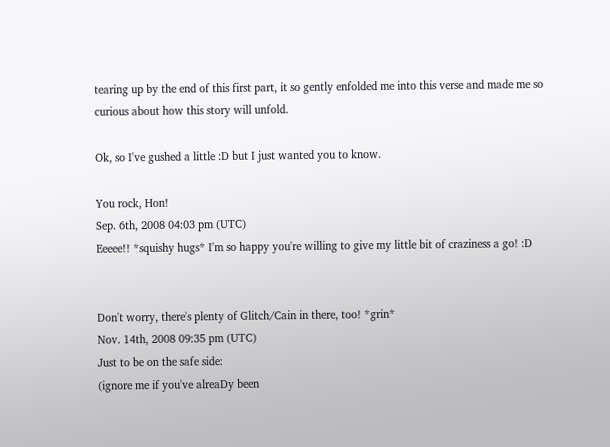tearing up by the end of this first part, it so gently enfolded me into this verse and made me so curious about how this story will unfold.

Ok, so I've gushed a little :D but I just wanted you to know.

You rock, Hon!
Sep. 6th, 2008 04:03 pm (UTC)
Eeeee!! *squishy hugs* I'm so happy you're willing to give my little bit of craziness a go! :D


Don't worry, there's plenty of Glitch/Cain in there, too! *grin*
Nov. 14th, 2008 09:35 pm (UTC)
Just to be on the safe side:
(ignore me if you've alreaDy been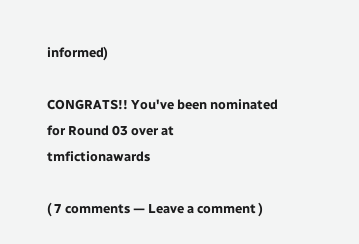informed)

CONGRATS!! You've been nominated for Round 03 over at tmfictionawards

( 7 comments — Leave a comment )